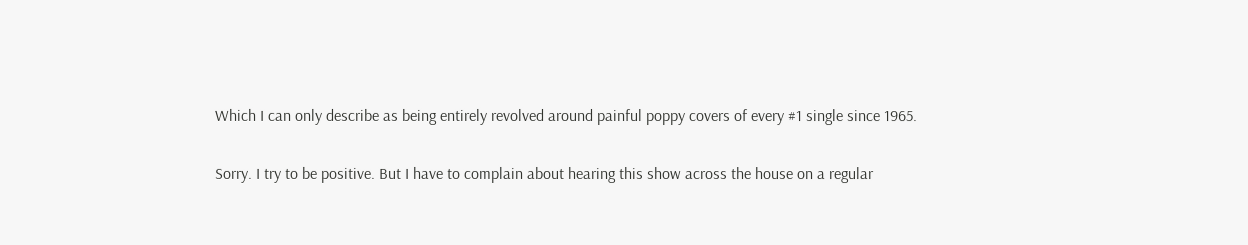Which I can only describe as being entirely revolved around painful poppy covers of every #1 single since 1965.

Sorry. I try to be positive. But I have to complain about hearing this show across the house on a regular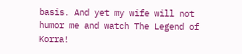basis. And yet my wife will not humor me and watch The Legend of Korra!